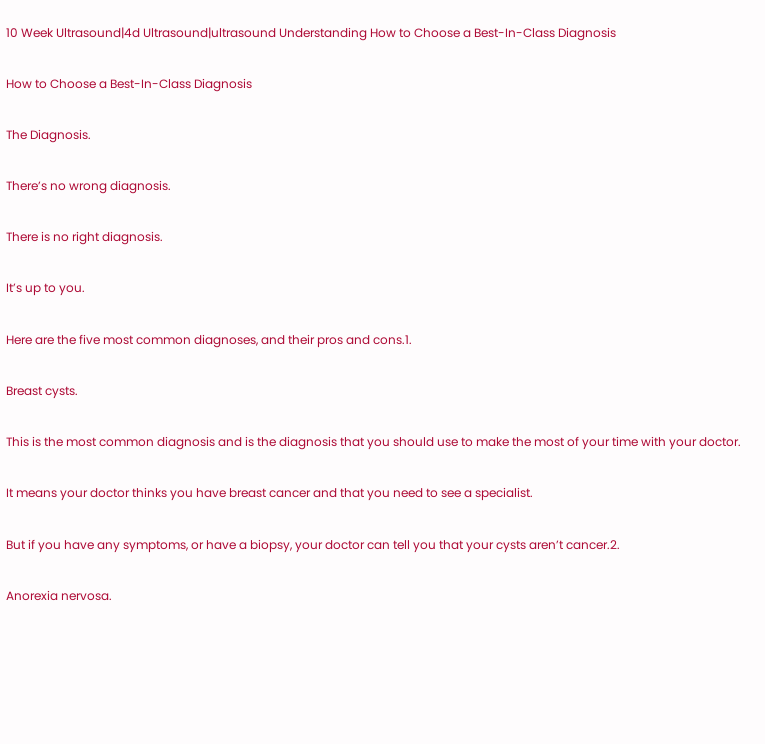10 Week Ultrasound|4d Ultrasound|ultrasound Understanding How to Choose a Best-In-Class Diagnosis

How to Choose a Best-In-Class Diagnosis

The Diagnosis.

There’s no wrong diagnosis.

There is no right diagnosis.

It’s up to you.

Here are the five most common diagnoses, and their pros and cons.1.

Breast cysts.

This is the most common diagnosis and is the diagnosis that you should use to make the most of your time with your doctor.

It means your doctor thinks you have breast cancer and that you need to see a specialist.

But if you have any symptoms, or have a biopsy, your doctor can tell you that your cysts aren’t cancer.2.

Anorexia nervosa.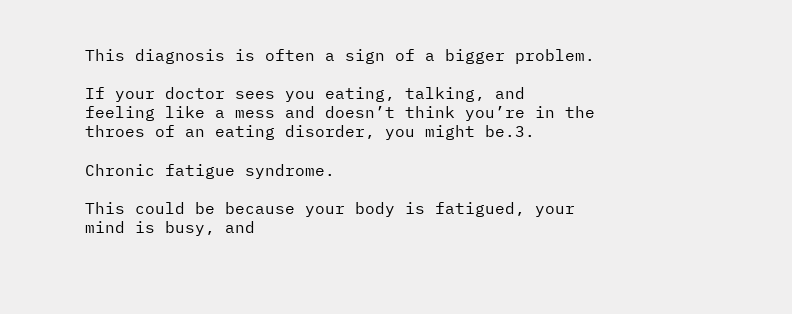This diagnosis is often a sign of a bigger problem.

If your doctor sees you eating, talking, and feeling like a mess and doesn’t think you’re in the throes of an eating disorder, you might be.3.

Chronic fatigue syndrome.

This could be because your body is fatigued, your mind is busy, and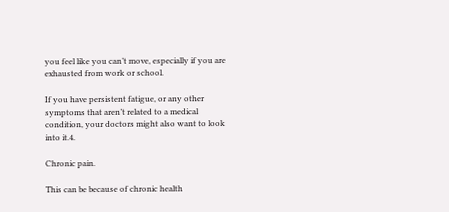you feel like you can’t move, especially if you are exhausted from work or school.

If you have persistent fatigue, or any other symptoms that aren’t related to a medical condition, your doctors might also want to look into it.4.

Chronic pain.

This can be because of chronic health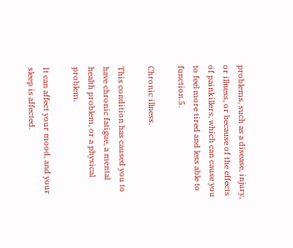problems, such as a disease, injury, or illness, or because of the effects of painkillers, which can cause you to feel more tired and less able to function.5.

Chronic illness.

This condition has caused you to have chronic fatigue, a mental health problem, or a physical problem.

It can affect your mood, and your sleep is affected.